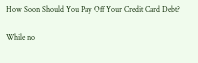How Soon Should You Pay Off Your Credit Card Debt?

While no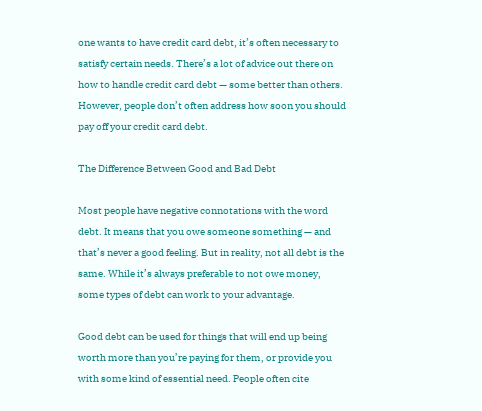one wants to have credit card debt, it’s often necessary to satisfy certain needs. There’s a lot of advice out there on how to handle credit card debt — some better than others. However, people don’t often address how soon you should pay off your credit card debt.

The Difference Between Good and Bad Debt

Most people have negative connotations with the word debt. It means that you owe someone something — and that’s never a good feeling. But in reality, not all debt is the same. While it’s always preferable to not owe money, some types of debt can work to your advantage.

Good debt can be used for things that will end up being worth more than you’re paying for them, or provide you with some kind of essential need. People often cite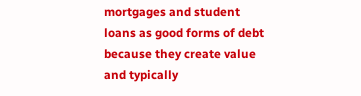mortgages and student loans as good forms of debt because they create value and typically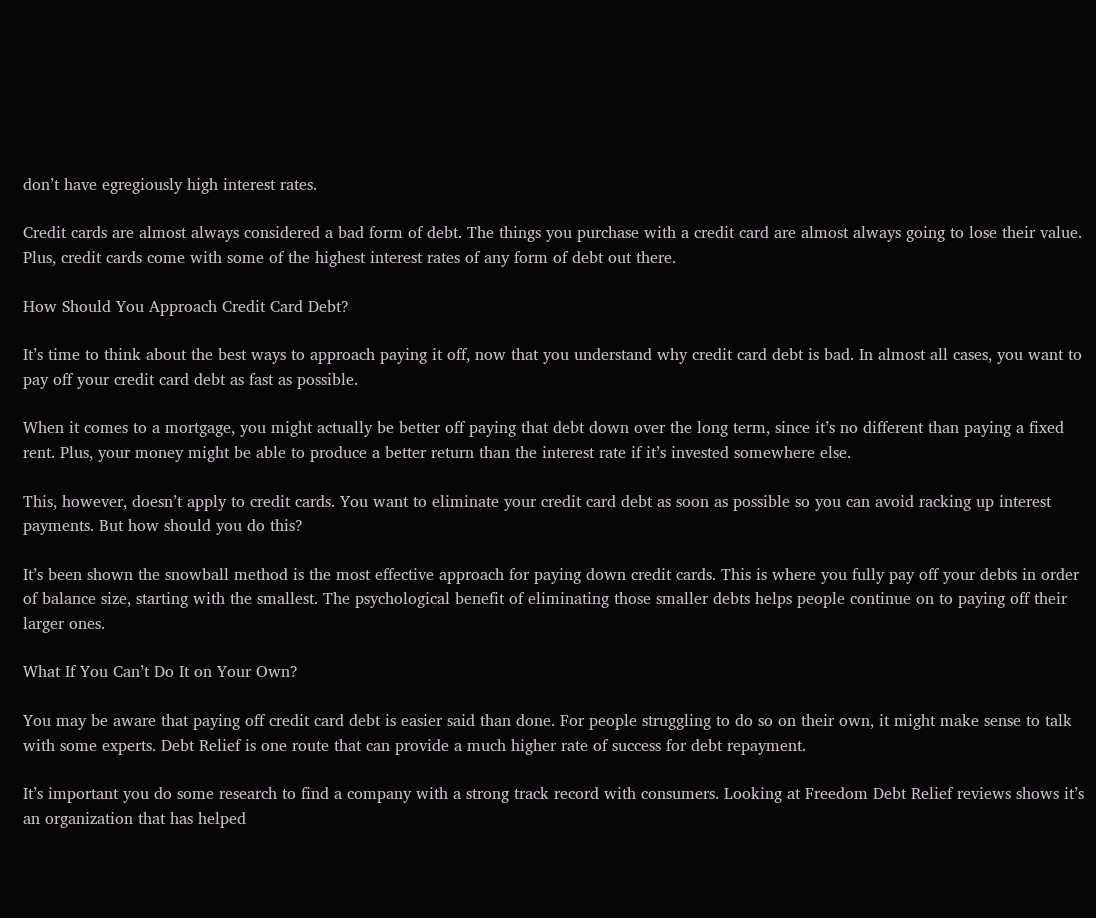don’t have egregiously high interest rates.

Credit cards are almost always considered a bad form of debt. The things you purchase with a credit card are almost always going to lose their value. Plus, credit cards come with some of the highest interest rates of any form of debt out there.

How Should You Approach Credit Card Debt?

It’s time to think about the best ways to approach paying it off, now that you understand why credit card debt is bad. In almost all cases, you want to pay off your credit card debt as fast as possible.

When it comes to a mortgage, you might actually be better off paying that debt down over the long term, since it’s no different than paying a fixed rent. Plus, your money might be able to produce a better return than the interest rate if it’s invested somewhere else.

This, however, doesn’t apply to credit cards. You want to eliminate your credit card debt as soon as possible so you can avoid racking up interest payments. But how should you do this?

It’s been shown the snowball method is the most effective approach for paying down credit cards. This is where you fully pay off your debts in order of balance size, starting with the smallest. The psychological benefit of eliminating those smaller debts helps people continue on to paying off their larger ones.

What If You Can’t Do It on Your Own?

You may be aware that paying off credit card debt is easier said than done. For people struggling to do so on their own, it might make sense to talk with some experts. Debt Relief is one route that can provide a much higher rate of success for debt repayment.

It’s important you do some research to find a company with a strong track record with consumers. Looking at Freedom Debt Relief reviews shows it’s an organization that has helped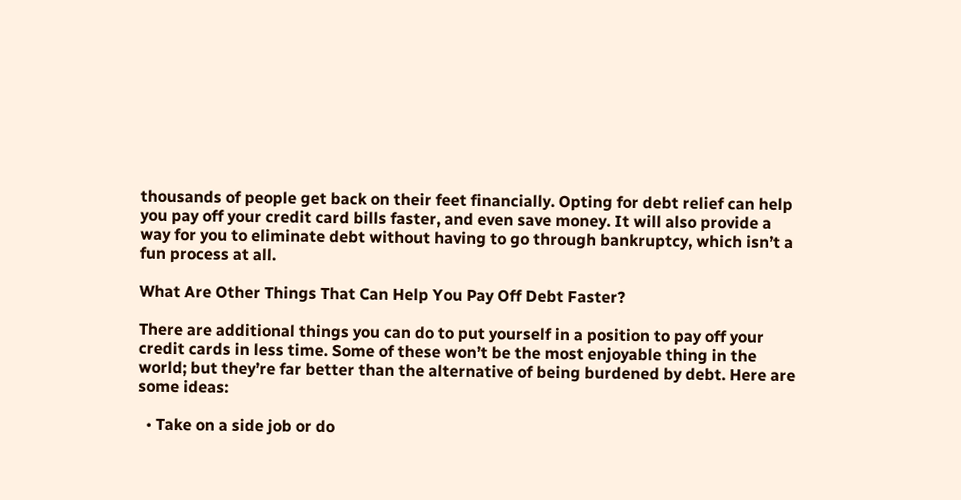thousands of people get back on their feet financially. Opting for debt relief can help you pay off your credit card bills faster, and even save money. It will also provide a way for you to eliminate debt without having to go through bankruptcy, which isn’t a fun process at all.

What Are Other Things That Can Help You Pay Off Debt Faster?

There are additional things you can do to put yourself in a position to pay off your credit cards in less time. Some of these won’t be the most enjoyable thing in the world; but they’re far better than the alternative of being burdened by debt. Here are some ideas:

  • Take on a side job or do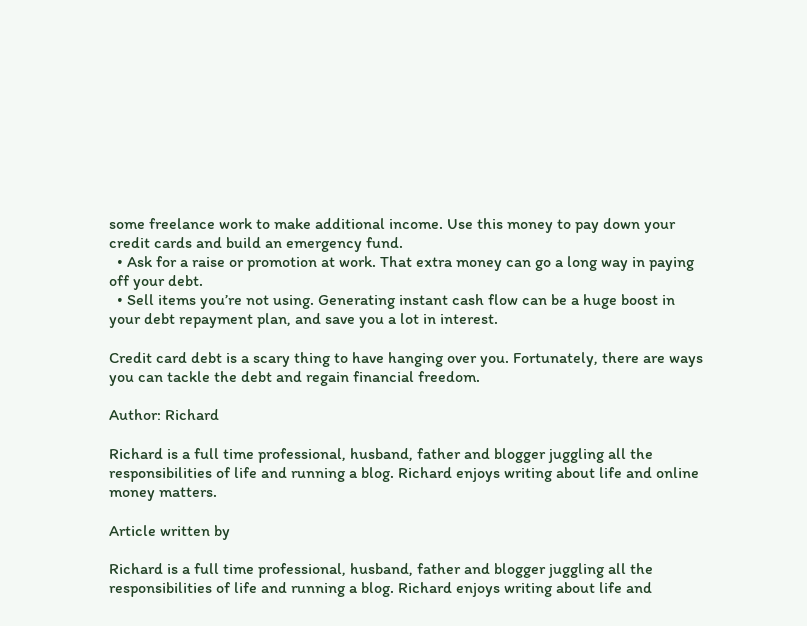some freelance work to make additional income. Use this money to pay down your credit cards and build an emergency fund.
  • Ask for a raise or promotion at work. That extra money can go a long way in paying off your debt.
  • Sell items you’re not using. Generating instant cash flow can be a huge boost in your debt repayment plan, and save you a lot in interest.

Credit card debt is a scary thing to have hanging over you. Fortunately, there are ways you can tackle the debt and regain financial freedom.

Author: Richard

Richard is a full time professional, husband, father and blogger juggling all the responsibilities of life and running a blog. Richard enjoys writing about life and online money matters.

Article written by

Richard is a full time professional, husband, father and blogger juggling all the responsibilities of life and running a blog. Richard enjoys writing about life and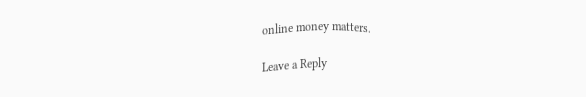online money matters.

Leave a Reply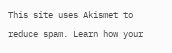This site uses Akismet to reduce spam. Learn how your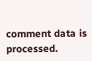comment data is processed.